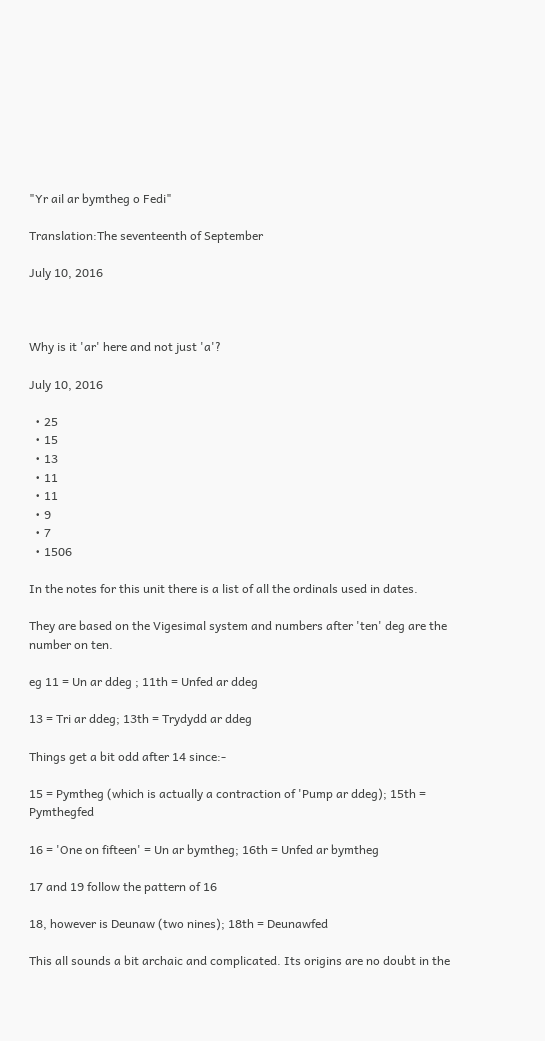"Yr ail ar bymtheg o Fedi"

Translation:The seventeenth of September

July 10, 2016



Why is it 'ar' here and not just 'a'?

July 10, 2016

  • 25
  • 15
  • 13
  • 11
  • 11
  • 9
  • 7
  • 1506

In the notes for this unit there is a list of all the ordinals used in dates.

They are based on the Vigesimal system and numbers after 'ten' deg are the number on ten.

eg 11 = Un ar ddeg ; 11th = Unfed ar ddeg

13 = Tri ar ddeg; 13th = Trydydd ar ddeg

Things get a bit odd after 14 since:-

15 = Pymtheg (which is actually a contraction of 'Pump ar ddeg); 15th = Pymthegfed

16 = 'One on fifteen' = Un ar bymtheg; 16th = Unfed ar bymtheg

17 and 19 follow the pattern of 16

18, however is Deunaw (two nines); 18th = Deunawfed

This all sounds a bit archaic and complicated. Its origins are no doubt in the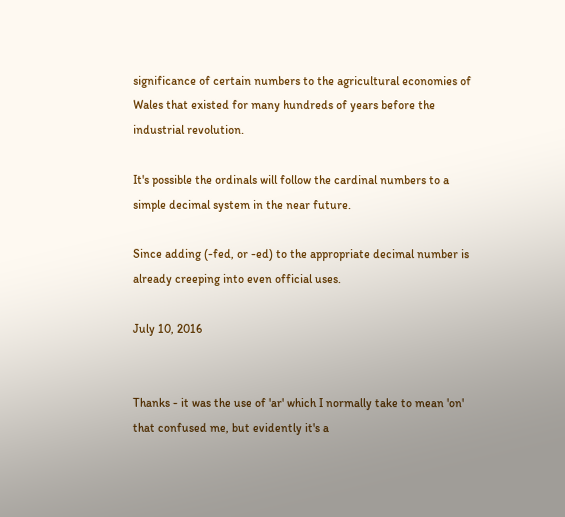significance of certain numbers to the agricultural economies of Wales that existed for many hundreds of years before the industrial revolution.

It's possible the ordinals will follow the cardinal numbers to a simple decimal system in the near future.

Since adding (-fed, or -ed) to the appropriate decimal number is already creeping into even official uses.

July 10, 2016


Thanks - it was the use of 'ar' which I normally take to mean 'on' that confused me, but evidently it's a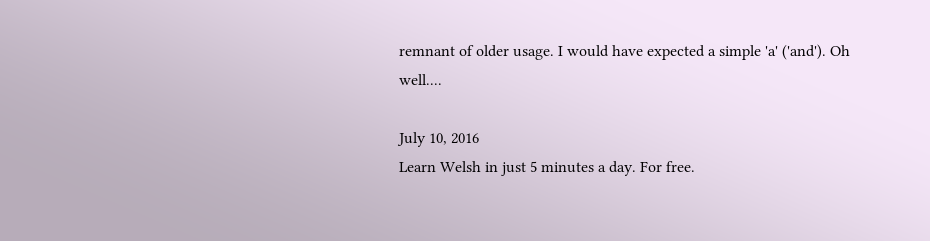remnant of older usage. I would have expected a simple 'a' ('and'). Oh well....

July 10, 2016
Learn Welsh in just 5 minutes a day. For free.